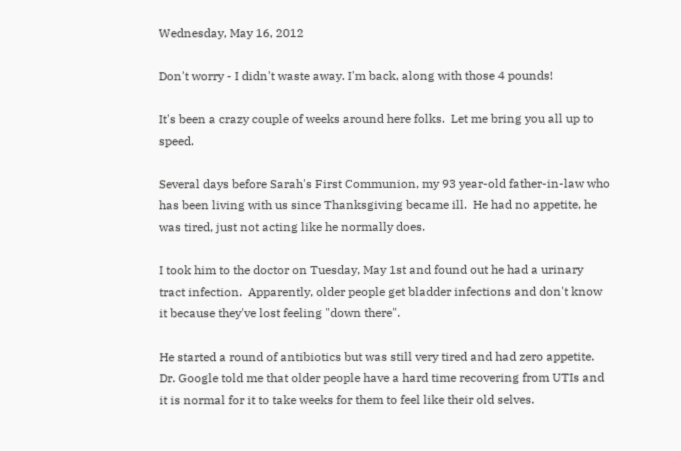Wednesday, May 16, 2012

Don't worry - I didn't waste away. I'm back, along with those 4 pounds!

It's been a crazy couple of weeks around here folks.  Let me bring you all up to speed.

Several days before Sarah's First Communion, my 93 year-old father-in-law who has been living with us since Thanksgiving became ill.  He had no appetite, he was tired, just not acting like he normally does.

I took him to the doctor on Tuesday, May 1st and found out he had a urinary tract infection.  Apparently, older people get bladder infections and don't know it because they've lost feeling "down there".

He started a round of antibiotics but was still very tired and had zero appetite.  Dr. Google told me that older people have a hard time recovering from UTIs and it is normal for it to take weeks for them to feel like their old selves.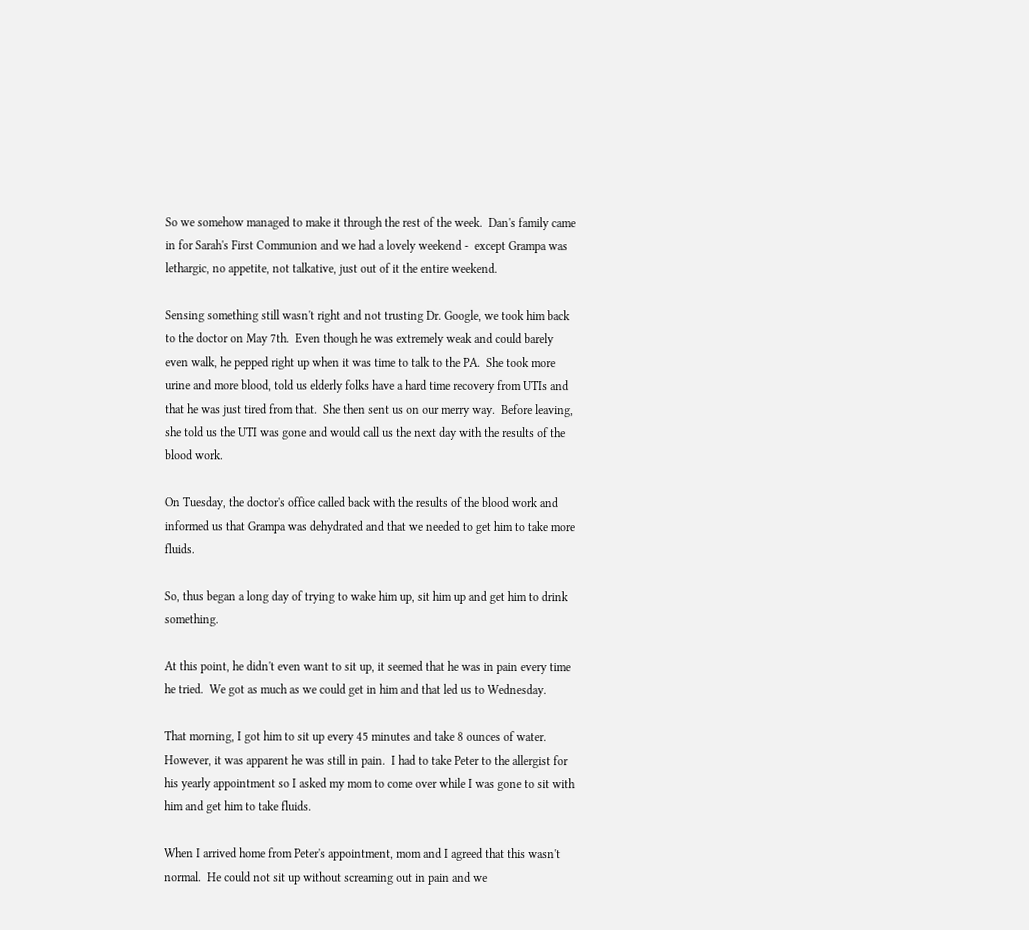So we somehow managed to make it through the rest of the week.  Dan's family came in for Sarah's First Communion and we had a lovely weekend -  except Grampa was lethargic, no appetite, not talkative, just out of it the entire weekend.

Sensing something still wasn't right and not trusting Dr. Google, we took him back to the doctor on May 7th.  Even though he was extremely weak and could barely even walk, he pepped right up when it was time to talk to the PA.  She took more urine and more blood, told us elderly folks have a hard time recovery from UTIs and that he was just tired from that.  She then sent us on our merry way.  Before leaving, she told us the UTI was gone and would call us the next day with the results of the blood work.

On Tuesday, the doctor's office called back with the results of the blood work and informed us that Grampa was dehydrated and that we needed to get him to take more fluids.

So, thus began a long day of trying to wake him up, sit him up and get him to drink something.

At this point, he didn't even want to sit up, it seemed that he was in pain every time he tried.  We got as much as we could get in him and that led us to Wednesday.

That morning, I got him to sit up every 45 minutes and take 8 ounces of water.  However, it was apparent he was still in pain.  I had to take Peter to the allergist for his yearly appointment so I asked my mom to come over while I was gone to sit with him and get him to take fluids.

When I arrived home from Peter's appointment, mom and I agreed that this wasn't normal.  He could not sit up without screaming out in pain and we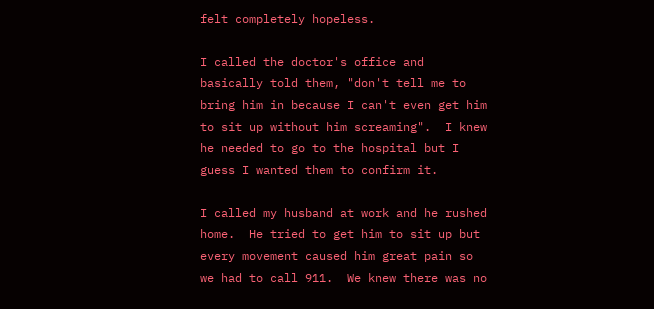felt completely hopeless.

I called the doctor's office and basically told them, "don't tell me to bring him in because I can't even get him to sit up without him screaming".  I knew he needed to go to the hospital but I guess I wanted them to confirm it.

I called my husband at work and he rushed home.  He tried to get him to sit up but every movement caused him great pain so we had to call 911.  We knew there was no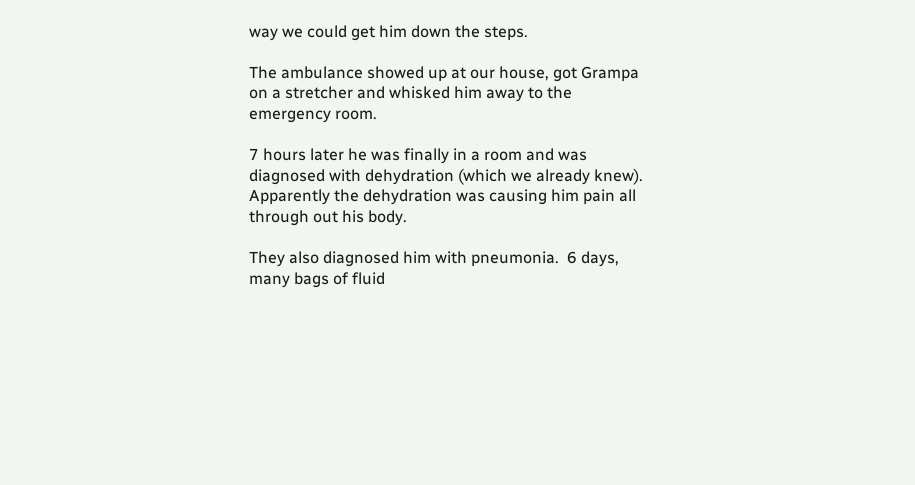way we could get him down the steps.

The ambulance showed up at our house, got Grampa on a stretcher and whisked him away to the emergency room.

7 hours later he was finally in a room and was diagnosed with dehydration (which we already knew).  Apparently the dehydration was causing him pain all through out his body.

They also diagnosed him with pneumonia.  6 days, many bags of fluid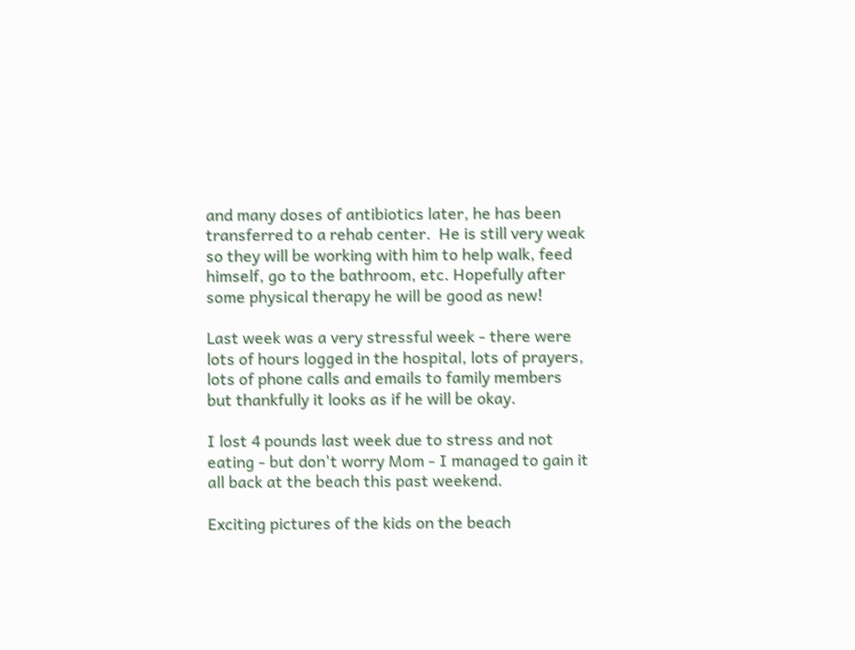and many doses of antibiotics later, he has been transferred to a rehab center.  He is still very weak so they will be working with him to help walk, feed himself, go to the bathroom, etc. Hopefully after some physical therapy he will be good as new!

Last week was a very stressful week - there were lots of hours logged in the hospital, lots of prayers, lots of phone calls and emails to family members but thankfully it looks as if he will be okay.

I lost 4 pounds last week due to stress and not eating - but don't worry Mom - I managed to gain it all back at the beach this past weekend.

Exciting pictures of the kids on the beach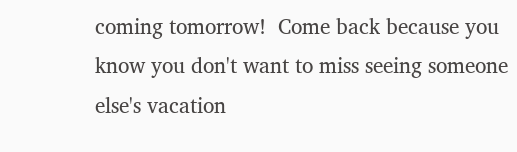coming tomorrow!  Come back because you know you don't want to miss seeing someone else's vacation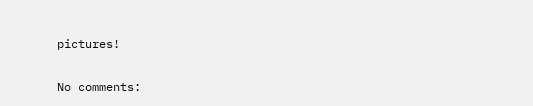pictures!

No comments: